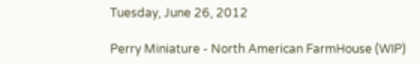Tuesday, June 26, 2012

Perry Miniature - North American FarmHouse (WIP)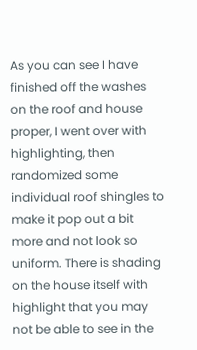As you can see I have finished off the washes on the roof and house proper, I went over with highlighting, then randomized some individual roof shingles to make it pop out a bit more and not look so uniform. There is shading on the house itself with highlight that you may not be able to see in the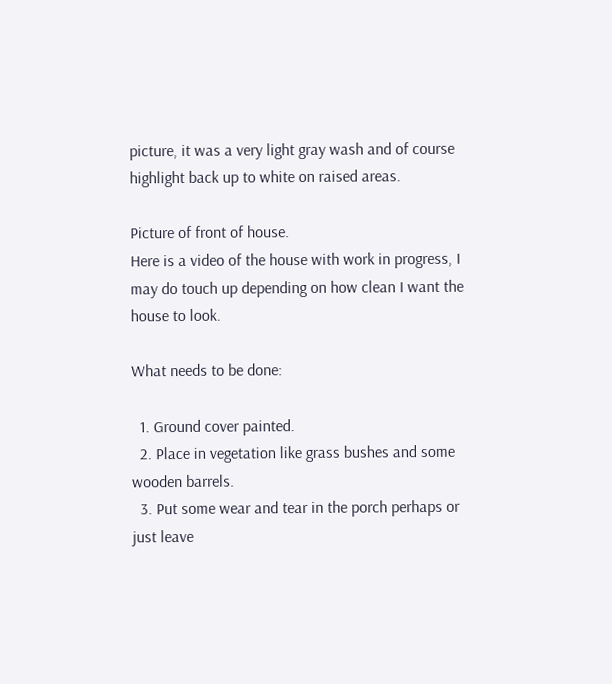picture, it was a very light gray wash and of course highlight back up to white on raised areas.

Picture of front of house.
Here is a video of the house with work in progress, I may do touch up depending on how clean I want the house to look.

What needs to be done:

  1. Ground cover painted.
  2. Place in vegetation like grass bushes and some wooden barrels.
  3. Put some wear and tear in the porch perhaps or just leave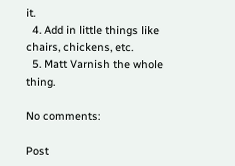it.
  4. Add in little things like chairs, chickens, etc.
  5. Matt Varnish the whole thing.

No comments:

Post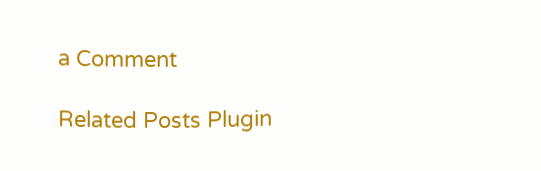a Comment

Related Posts Plugin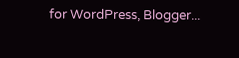for WordPress, Blogger...